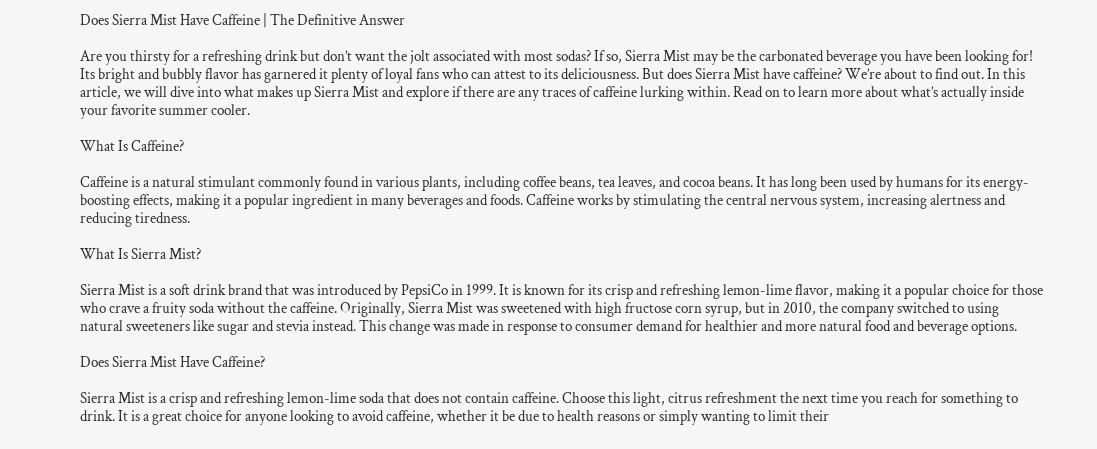Does Sierra Mist Have Caffeine | The Definitive Answer

Are you thirsty for a refreshing drink but don’t want the jolt associated with most sodas? If so, Sierra Mist may be the carbonated beverage you have been looking for! Its bright and bubbly flavor has garnered it plenty of loyal fans who can attest to its deliciousness. But does Sierra Mist have caffeine? We’re about to find out. In this article, we will dive into what makes up Sierra Mist and explore if there are any traces of caffeine lurking within. Read on to learn more about what’s actually inside your favorite summer cooler.

What Is Caffeine?

Caffeine is a natural stimulant commonly found in various plants, including coffee beans, tea leaves, and cocoa beans. It has long been used by humans for its energy-boosting effects, making it a popular ingredient in many beverages and foods. Caffeine works by stimulating the central nervous system, increasing alertness and reducing tiredness.

What Is Sierra Mist?

Sierra Mist is a soft drink brand that was introduced by PepsiCo in 1999. It is known for its crisp and refreshing lemon-lime flavor, making it a popular choice for those who crave a fruity soda without the caffeine. Originally, Sierra Mist was sweetened with high fructose corn syrup, but in 2010, the company switched to using natural sweeteners like sugar and stevia instead. This change was made in response to consumer demand for healthier and more natural food and beverage options.

Does Sierra Mist Have Caffeine?

Sierra Mist is a crisp and refreshing lemon-lime soda that does not contain caffeine. Choose this light, citrus refreshment the next time you reach for something to drink. It is a great choice for anyone looking to avoid caffeine, whether it be due to health reasons or simply wanting to limit their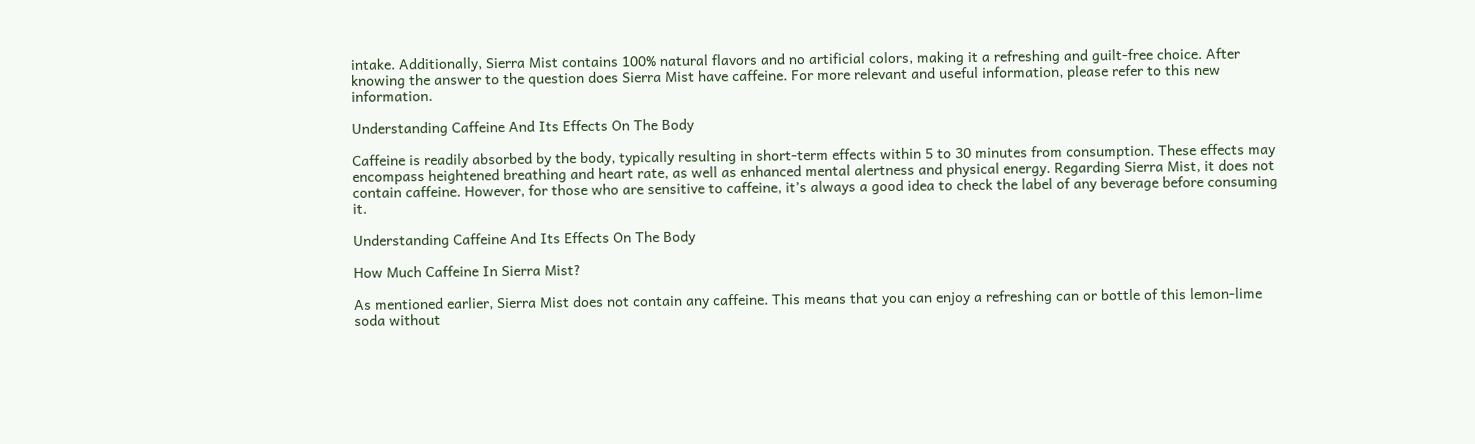intake. Additionally, Sierra Mist contains 100% natural flavors and no artificial colors, making it a refreshing and guilt-free choice. After knowing the answer to the question does Sierra Mist have caffeine. For more relevant and useful information, please refer to this new information.

Understanding Caffeine And Its Effects On The Body

Caffeine is readily absorbed by the body, typically resulting in short-term effects within 5 to 30 minutes from consumption. These effects may encompass heightened breathing and heart rate, as well as enhanced mental alertness and physical energy. Regarding Sierra Mist, it does not contain caffeine. However, for those who are sensitive to caffeine, it’s always a good idea to check the label of any beverage before consuming it.

Understanding Caffeine And Its Effects On The Body

How Much Caffeine In Sierra Mist?

As mentioned earlier, Sierra Mist does not contain any caffeine. This means that you can enjoy a refreshing can or bottle of this lemon-lime soda without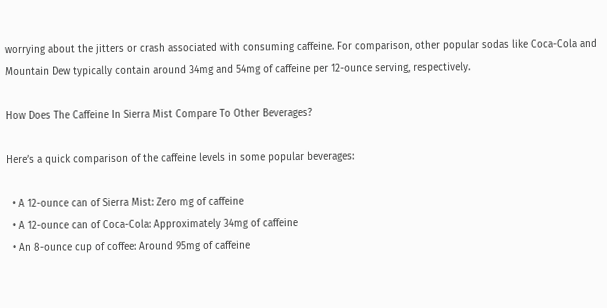worrying about the jitters or crash associated with consuming caffeine. For comparison, other popular sodas like Coca-Cola and Mountain Dew typically contain around 34mg and 54mg of caffeine per 12-ounce serving, respectively.

How Does The Caffeine In Sierra Mist Compare To Other Beverages?

Here’s a quick comparison of the caffeine levels in some popular beverages:

  • A 12-ounce can of Sierra Mist: Zero mg of caffeine
  • A 12-ounce can of Coca-Cola: Approximately 34mg of caffeine
  • An 8-ounce cup of coffee: Around 95mg of caffeine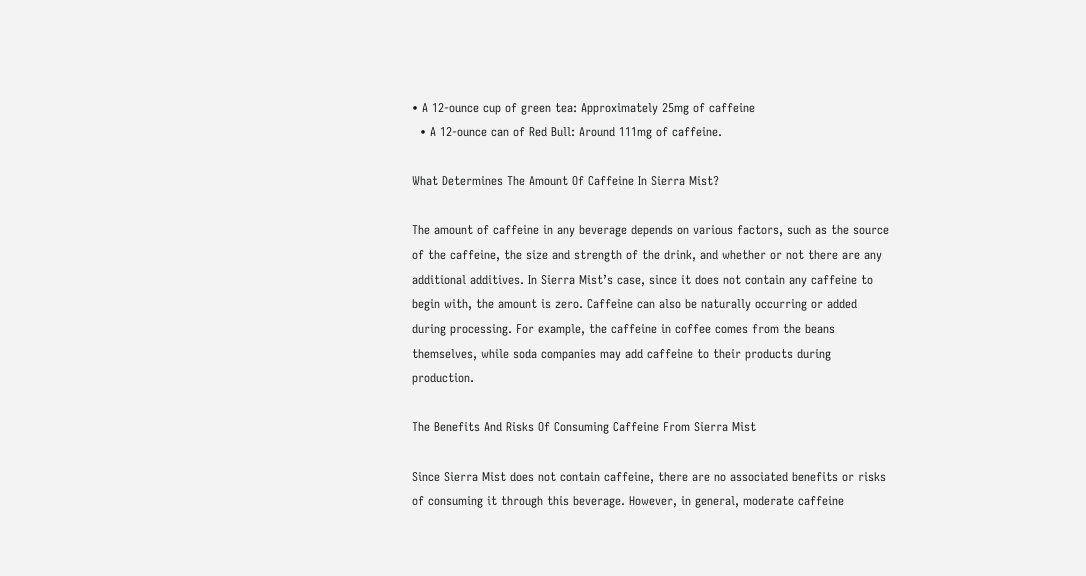• A 12-ounce cup of green tea: Approximately 25mg of caffeine
  • A 12-ounce can of Red Bull: Around 111mg of caffeine.

What Determines The Amount Of Caffeine In Sierra Mist?

The amount of caffeine in any beverage depends on various factors, such as the source of the caffeine, the size and strength of the drink, and whether or not there are any additional additives. In Sierra Mist’s case, since it does not contain any caffeine to begin with, the amount is zero. Caffeine can also be naturally occurring or added during processing. For example, the caffeine in coffee comes from the beans themselves, while soda companies may add caffeine to their products during production.

The Benefits And Risks Of Consuming Caffeine From Sierra Mist

Since Sierra Mist does not contain caffeine, there are no associated benefits or risks of consuming it through this beverage. However, in general, moderate caffeine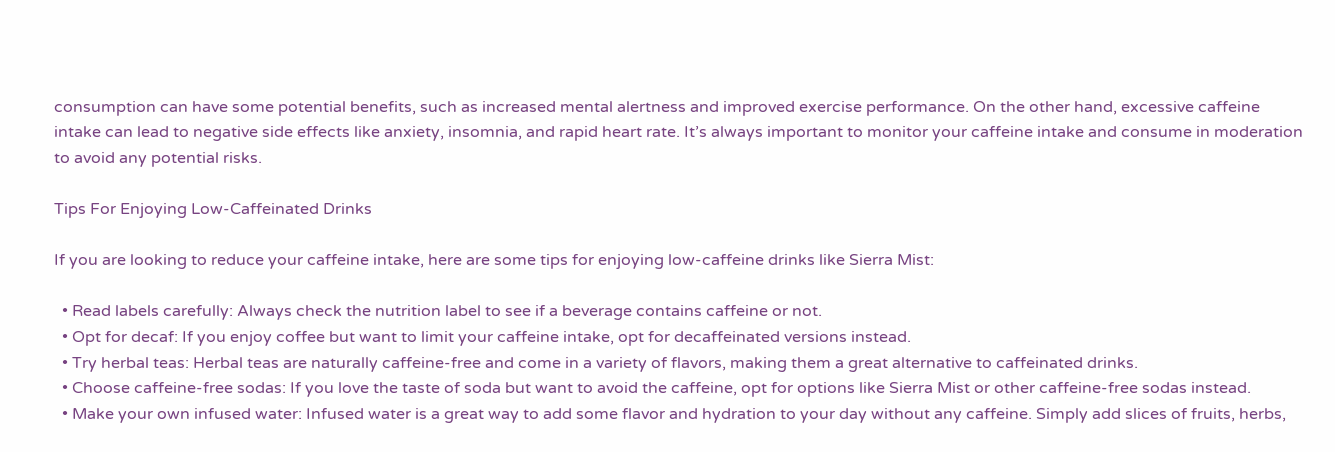consumption can have some potential benefits, such as increased mental alertness and improved exercise performance. On the other hand, excessive caffeine intake can lead to negative side effects like anxiety, insomnia, and rapid heart rate. It’s always important to monitor your caffeine intake and consume in moderation to avoid any potential risks.

Tips For Enjoying Low-Caffeinated Drinks

If you are looking to reduce your caffeine intake, here are some tips for enjoying low-caffeine drinks like Sierra Mist:

  • Read labels carefully: Always check the nutrition label to see if a beverage contains caffeine or not.
  • Opt for decaf: If you enjoy coffee but want to limit your caffeine intake, opt for decaffeinated versions instead.
  • Try herbal teas: Herbal teas are naturally caffeine-free and come in a variety of flavors, making them a great alternative to caffeinated drinks.
  • Choose caffeine-free sodas: If you love the taste of soda but want to avoid the caffeine, opt for options like Sierra Mist or other caffeine-free sodas instead.
  • Make your own infused water: Infused water is a great way to add some flavor and hydration to your day without any caffeine. Simply add slices of fruits, herbs,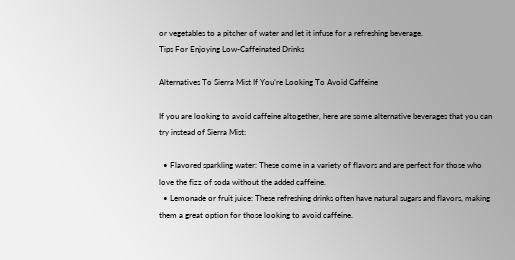or vegetables to a pitcher of water and let it infuse for a refreshing beverage.
Tips For Enjoying Low-Caffeinated Drinks

Alternatives To Sierra Mist If You’re Looking To Avoid Caffeine

If you are looking to avoid caffeine altogether, here are some alternative beverages that you can try instead of Sierra Mist:

  • Flavored sparkling water: These come in a variety of flavors and are perfect for those who love the fizz of soda without the added caffeine.
  • Lemonade or fruit juice: These refreshing drinks often have natural sugars and flavors, making them a great option for those looking to avoid caffeine.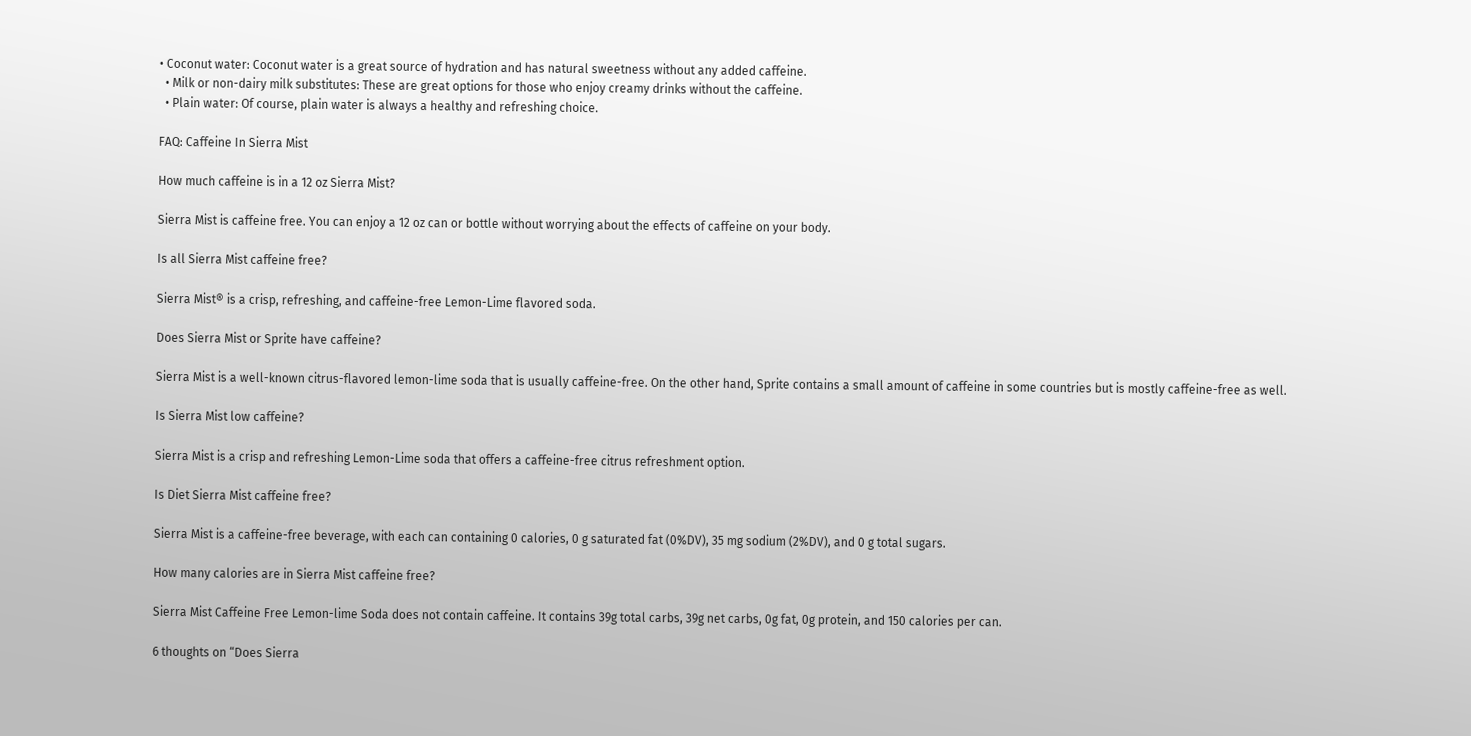• Coconut water: Coconut water is a great source of hydration and has natural sweetness without any added caffeine.
  • Milk or non-dairy milk substitutes: These are great options for those who enjoy creamy drinks without the caffeine.
  • Plain water: Of course, plain water is always a healthy and refreshing choice.

FAQ: Caffeine In Sierra Mist

How much caffeine is in a 12 oz Sierra Mist?

Sierra Mist is caffeine free. You can enjoy a 12 oz can or bottle without worrying about the effects of caffeine on your body.

Is all Sierra Mist caffeine free?

Sierra Mist® is a crisp, refreshing, and caffeine-free Lemon-Lime flavored soda.

Does Sierra Mist or Sprite have caffeine?

Sierra Mist is a well-known citrus-flavored lemon-lime soda that is usually caffeine-free. On the other hand, Sprite contains a small amount of caffeine in some countries but is mostly caffeine-free as well.

Is Sierra Mist low caffeine?

Sierra Mist is a crisp and refreshing Lemon-Lime soda that offers a caffeine-free citrus refreshment option.

Is Diet Sierra Mist caffeine free?

Sierra Mist is a caffeine-free beverage, with each can containing 0 calories, 0 g saturated fat (0%DV), 35 mg sodium (2%DV), and 0 g total sugars.

How many calories are in Sierra Mist caffeine free?

Sierra Mist Caffeine Free Lemon-lime Soda does not contain caffeine. It contains 39g total carbs, 39g net carbs, 0g fat, 0g protein, and 150 calories per can.

6 thoughts on “Does Sierra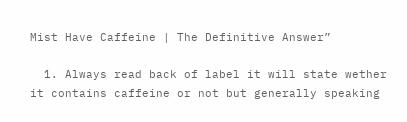Mist Have Caffeine | The Definitive Answer”

  1. Always read back of label it will state wether it contains caffeine or not but generally speaking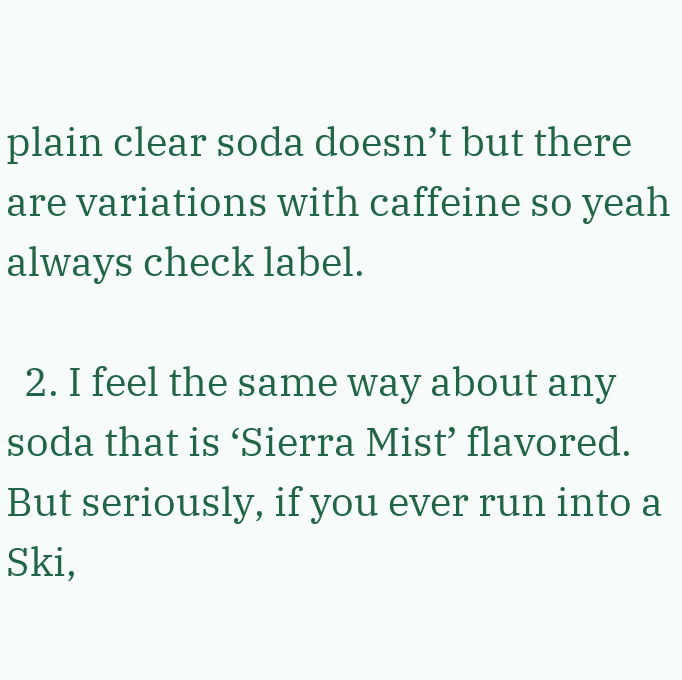plain clear soda doesn’t but there are variations with caffeine so yeah always check label.

  2. I feel the same way about any soda that is ‘Sierra Mist’ flavored. But seriously, if you ever run into a Ski,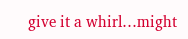give it a whirl…might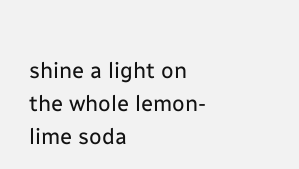shine a light on the whole lemon-lime soda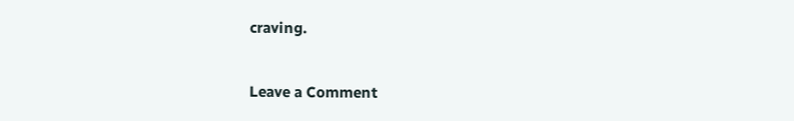craving.


Leave a Comment